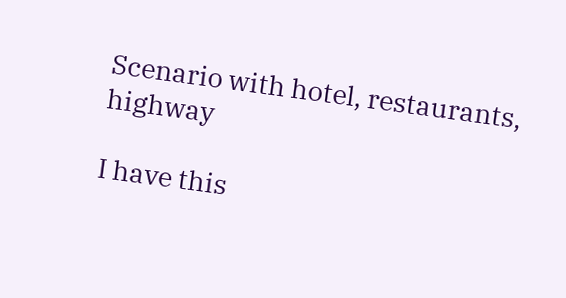Scenario with hotel, restaurants, highway

I have this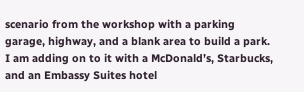scenario from the workshop with a parking garage, highway, and a blank area to build a park. I am adding on to it with a McDonald’s, Starbucks, and an Embassy Suites hotel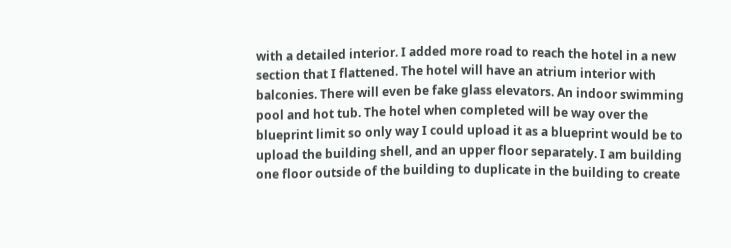with a detailed interior. I added more road to reach the hotel in a new section that I flattened. The hotel will have an atrium interior with balconies. There will even be fake glass elevators. An indoor swimming pool and hot tub. The hotel when completed will be way over the blueprint limit so only way I could upload it as a blueprint would be to upload the building shell, and an upper floor separately. I am building one floor outside of the building to duplicate in the building to create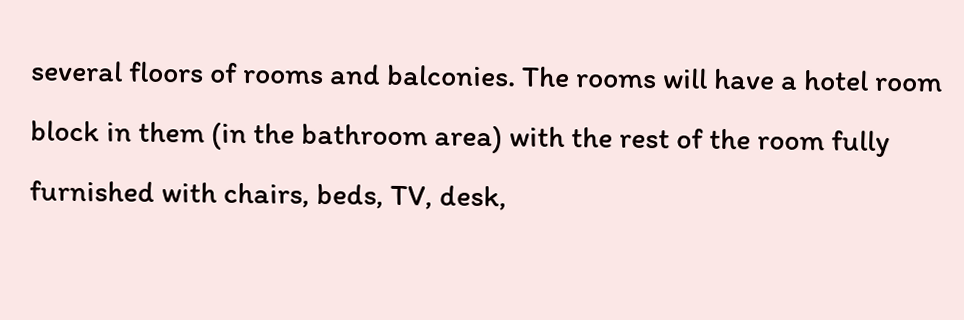several floors of rooms and balconies. The rooms will have a hotel room block in them (in the bathroom area) with the rest of the room fully furnished with chairs, beds, TV, desk,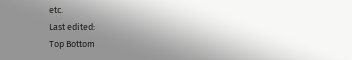etc.
Last edited:
Top Bottom